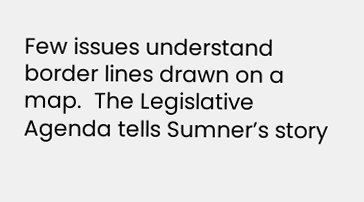Few issues understand border lines drawn on a map.  The Legislative Agenda tells Sumner’s story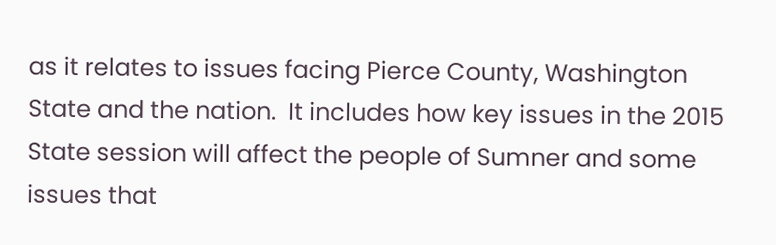as it relates to issues facing Pierce County, Washington State and the nation.  It includes how key issues in the 2015 State session will affect the people of Sumner and some issues that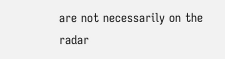are not necessarily on the radar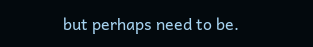but perhaps need to be.